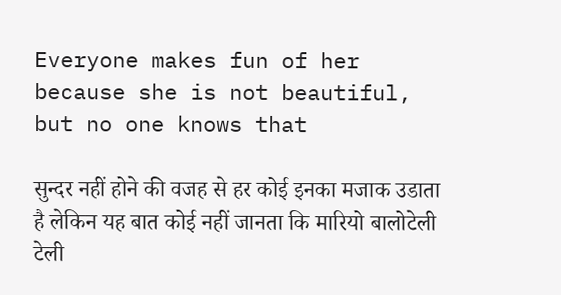Everyone makes fun of her because she is not beautiful, but no one knows that

सुन्‍दर नहीं होने की वजह से हर कोई इनका मजाक उडाता है लेकिन यह बात कोई नहीं जानता क‍ि मारियो बालोटेली टेली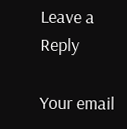Leave a Reply

Your email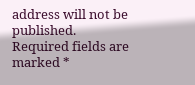address will not be published. Required fields are marked *